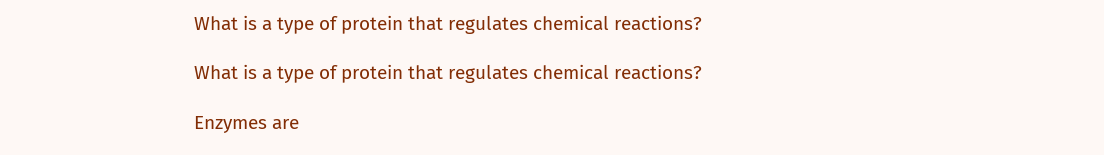What is a type of protein that regulates chemical reactions?

What is a type of protein that regulates chemical reactions?

Enzymes are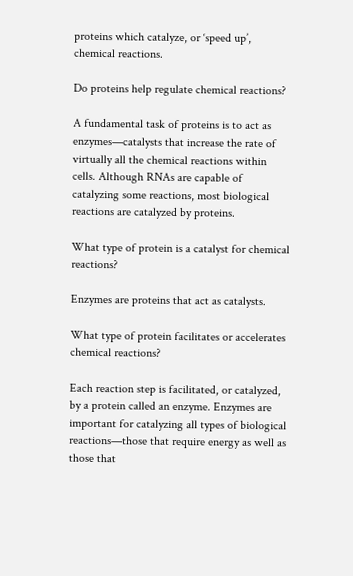proteins which catalyze, or ‘speed up’, chemical reactions.

Do proteins help regulate chemical reactions?

A fundamental task of proteins is to act as enzymes—catalysts that increase the rate of virtually all the chemical reactions within cells. Although RNAs are capable of catalyzing some reactions, most biological reactions are catalyzed by proteins.

What type of protein is a catalyst for chemical reactions?

Enzymes are proteins that act as catalysts.

What type of protein facilitates or accelerates chemical reactions?

Each reaction step is facilitated, or catalyzed, by a protein called an enzyme. Enzymes are important for catalyzing all types of biological reactions—those that require energy as well as those that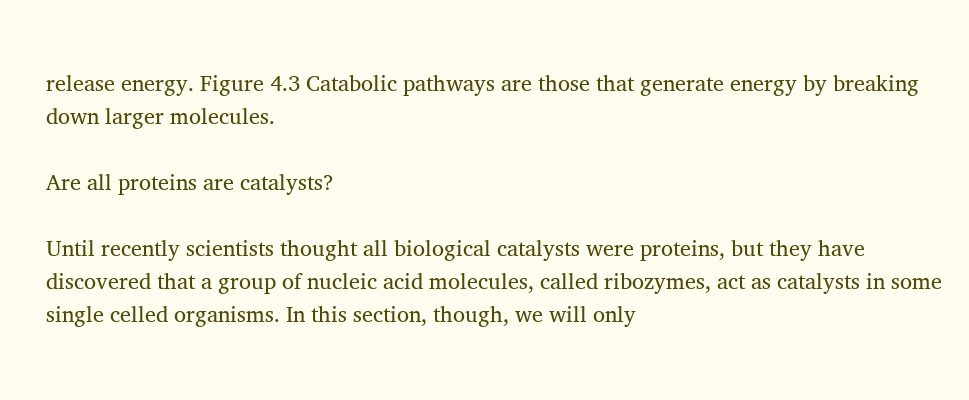release energy. Figure 4.3 Catabolic pathways are those that generate energy by breaking down larger molecules.

Are all proteins are catalysts?

Until recently scientists thought all biological catalysts were proteins, but they have discovered that a group of nucleic acid molecules, called ribozymes, act as catalysts in some single celled organisms. In this section, though, we will only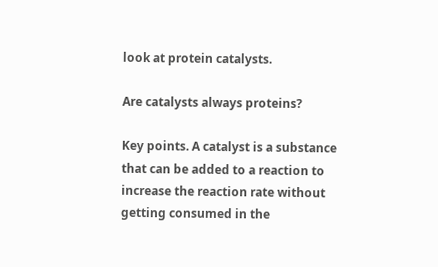look at protein catalysts.

Are catalysts always proteins?

Key points. A catalyst is a substance that can be added to a reaction to increase the reaction rate without getting consumed in the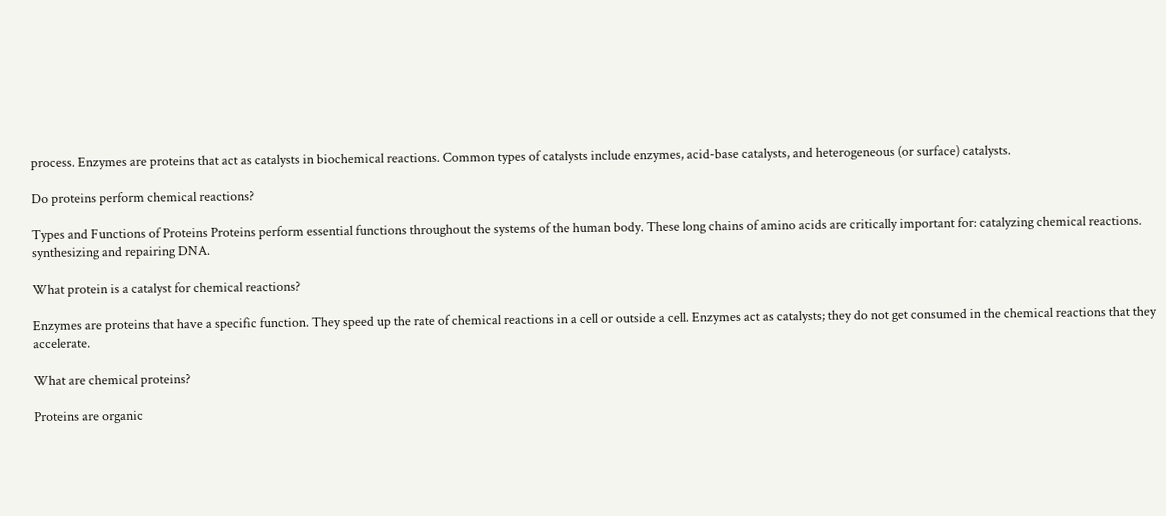process. Enzymes are proteins that act as catalysts in biochemical reactions. Common types of catalysts include enzymes, acid-base catalysts, and heterogeneous (or surface) catalysts.

Do proteins perform chemical reactions?

Types and Functions of Proteins Proteins perform essential functions throughout the systems of the human body. These long chains of amino acids are critically important for: catalyzing chemical reactions. synthesizing and repairing DNA.

What protein is a catalyst for chemical reactions?

Enzymes are proteins that have a specific function. They speed up the rate of chemical reactions in a cell or outside a cell. Enzymes act as catalysts; they do not get consumed in the chemical reactions that they accelerate.

What are chemical proteins?

Proteins are organic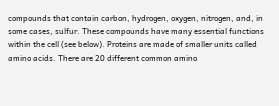compounds that contain carbon, hydrogen, oxygen, nitrogen, and, in some cases, sulfur. These compounds have many essential functions within the cell (see below). Proteins are made of smaller units called amino acids. There are 20 different common amino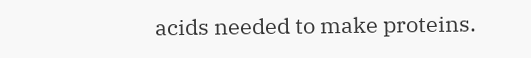acids needed to make proteins.